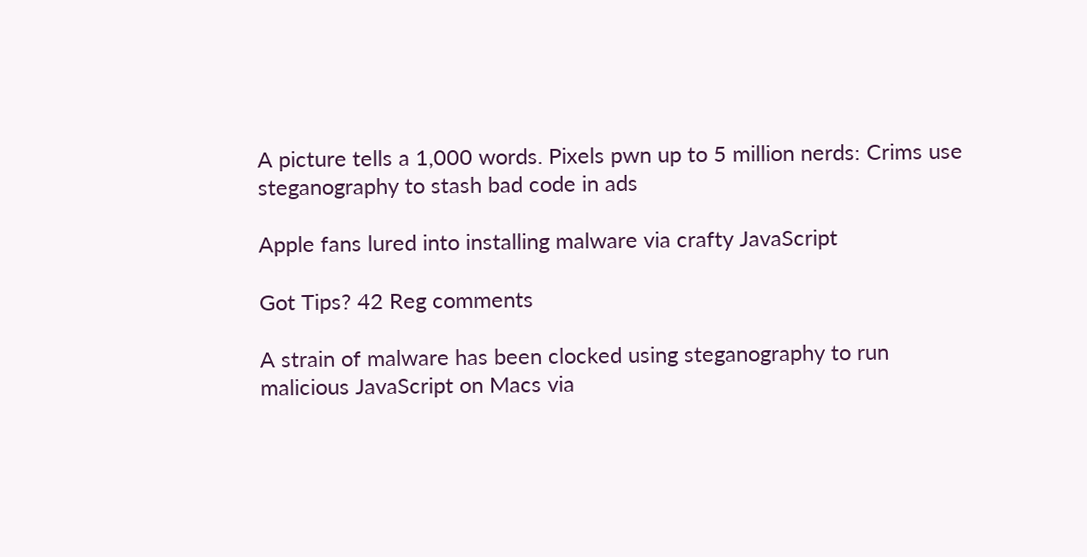A picture tells a 1,000 words. Pixels pwn up to 5 million nerds: Crims use steganography to stash bad code in ads

Apple fans lured into installing malware via crafty JavaScript

Got Tips? 42 Reg comments

A strain of malware has been clocked using steganography to run malicious JavaScript on Macs via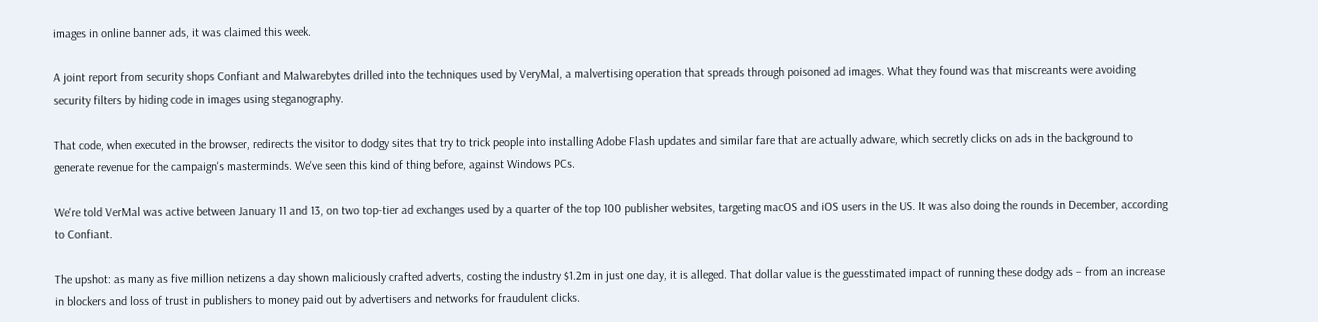images in online banner ads, it was claimed this week.

A joint report from security shops Confiant and Malwarebytes drilled into the techniques used by VeryMal, a malvertising operation that spreads through poisoned ad images. What they found was that miscreants were avoiding security filters by hiding code in images using steganography.

That code, when executed in the browser, redirects the visitor to dodgy sites that try to trick people into installing Adobe Flash updates and similar fare that are actually adware, which secretly clicks on ads in the background to generate revenue for the campaign's masterminds. We've seen this kind of thing before, against Windows PCs.

We're told VerMal was active between January 11 and 13, on two top-tier ad exchanges used by a quarter of the top 100 publisher websites, targeting macOS and iOS users in the US. It was also doing the rounds in December, according to Confiant.

The upshot: as many as five million netizens a day shown maliciously crafted adverts, costing the industry $1.2m in just one day, it is alleged. That dollar value is the guesstimated impact of running these dodgy ads – from an increase in blockers and loss of trust in publishers to money paid out by advertisers and networks for fraudulent clicks.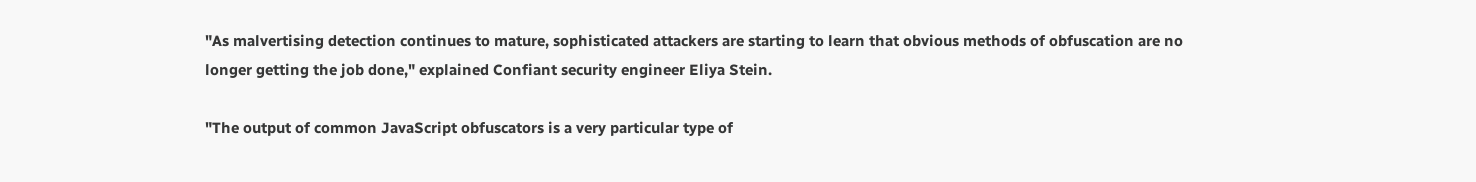"As malvertising detection continues to mature, sophisticated attackers are starting to learn that obvious methods of obfuscation are no longer getting the job done," explained Confiant security engineer Eliya Stein.

"The output of common JavaScript obfuscators is a very particular type of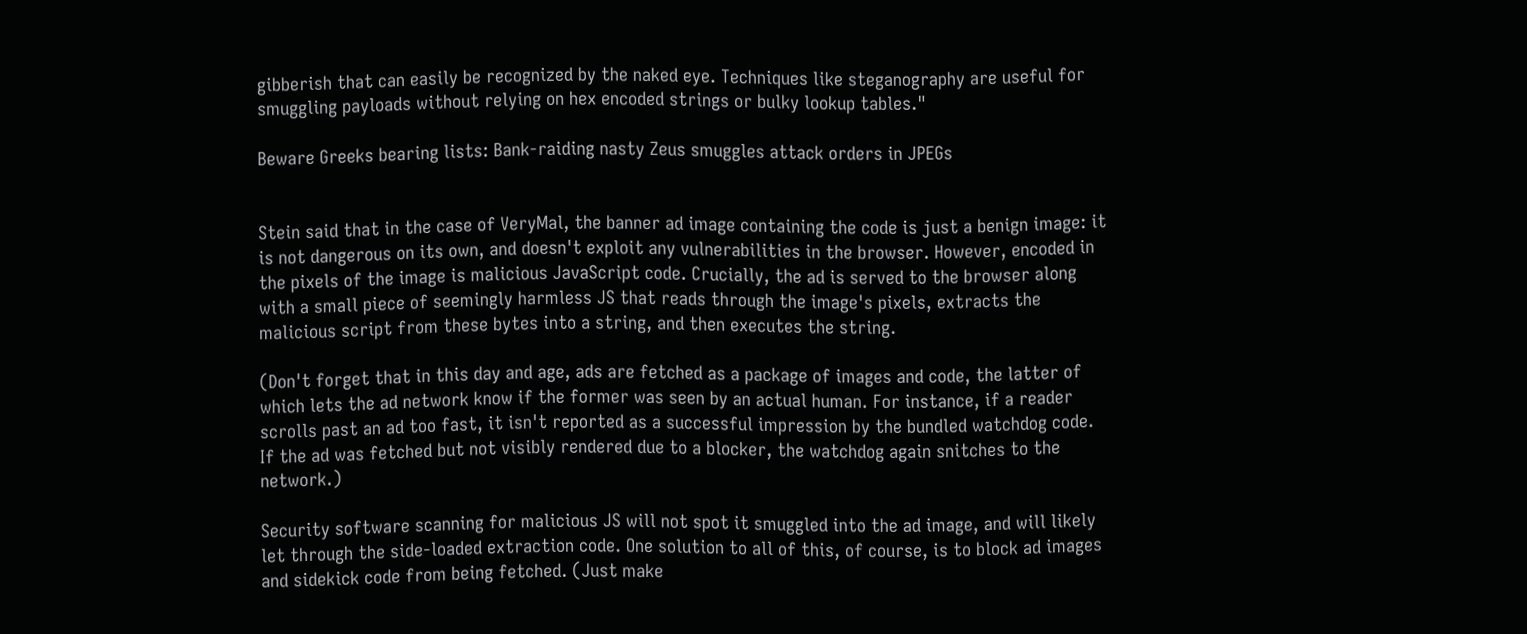gibberish that can easily be recognized by the naked eye. Techniques like steganography are useful for smuggling payloads without relying on hex encoded strings or bulky lookup tables."

Beware Greeks bearing lists: Bank-raiding nasty Zeus smuggles attack orders in JPEGs


Stein said that in the case of VeryMal, the banner ad image containing the code is just a benign image: it is not dangerous on its own, and doesn't exploit any vulnerabilities in the browser. However, encoded in the pixels of the image is malicious JavaScript code. Crucially, the ad is served to the browser along with a small piece of seemingly harmless JS that reads through the image's pixels, extracts the malicious script from these bytes into a string, and then executes the string.

(Don't forget that in this day and age, ads are fetched as a package of images and code, the latter of which lets the ad network know if the former was seen by an actual human. For instance, if a reader scrolls past an ad too fast, it isn't reported as a successful impression by the bundled watchdog code. If the ad was fetched but not visibly rendered due to a blocker, the watchdog again snitches to the network.)

Security software scanning for malicious JS will not spot it smuggled into the ad image, and will likely let through the side-loaded extraction code. One solution to all of this, of course, is to block ad images and sidekick code from being fetched. (Just make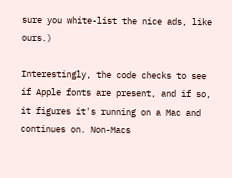sure you white-list the nice ads, like ours.)

Interestingly, the code checks to see if Apple fonts are present, and if so, it figures it's running on a Mac and continues on. Non-Macs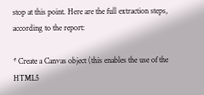stop at this point. Here are the full extraction steps, according to the report:

* Create a Canvas object (this enables the use of the HTML5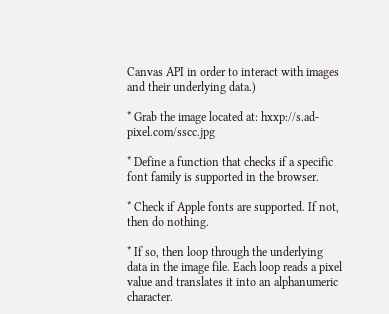Canvas API in order to interact with images and their underlying data.)

* Grab the image located at: hxxp://s.ad-pixel.com/sscc.jpg

* Define a function that checks if a specific font family is supported in the browser.

* Check if Apple fonts are supported. If not, then do nothing.

* If so, then loop through the underlying data in the image file. Each loop reads a pixel value and translates it into an alphanumeric character.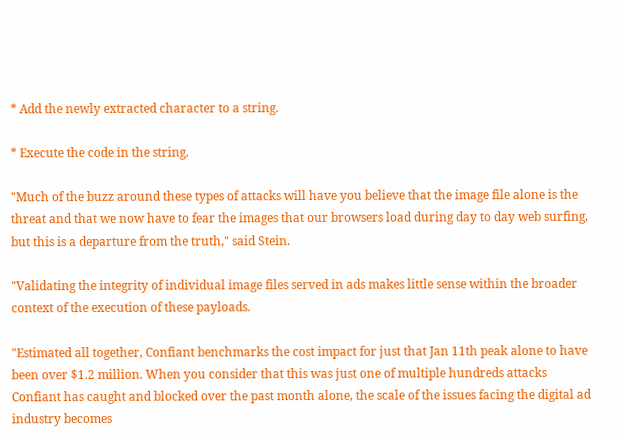* Add the newly extracted character to a string.

* Execute the code in the string.

"Much of the buzz around these types of attacks will have you believe that the image file alone is the threat and that we now have to fear the images that our browsers load during day to day web surfing, but this is a departure from the truth," said Stein.

"Validating the integrity of individual image files served in ads makes little sense within the broader context of the execution of these payloads.

"Estimated all together, Confiant benchmarks the cost impact for just that Jan 11th peak alone to have been over $1.2 million. When you consider that this was just one of multiple hundreds attacks Confiant has caught and blocked over the past month alone, the scale of the issues facing the digital ad industry becomes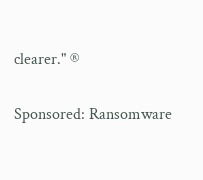clearer." ®

Sponsored: Ransomware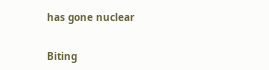has gone nuclear


Biting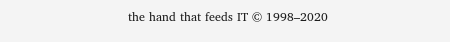the hand that feeds IT © 1998–2020